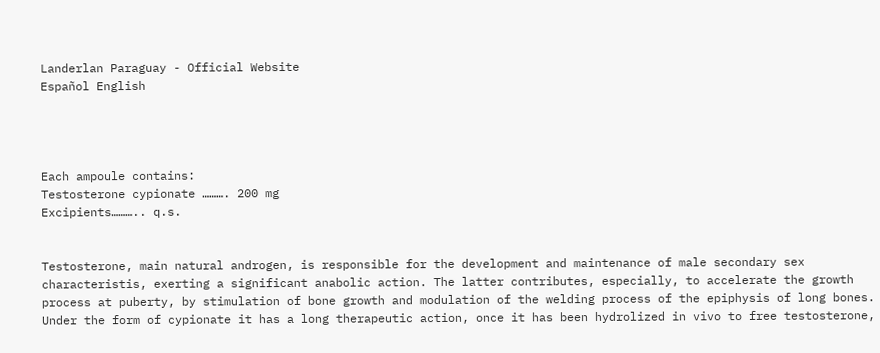Landerlan Paraguay - Official Website
Español English




Each ampoule contains:
Testosterone cypionate ………. 200 mg
Excipients……….. q.s.


Testosterone, main natural androgen, is responsible for the development and maintenance of male secondary sex characteristis, exerting a significant anabolic action. The latter contributes, especially, to accelerate the growth process at puberty, by stimulation of bone growth and modulation of the welding process of the epiphysis of long bones. Under the form of cypionate it has a long therapeutic action, once it has been hydrolized in vivo to free testosterone,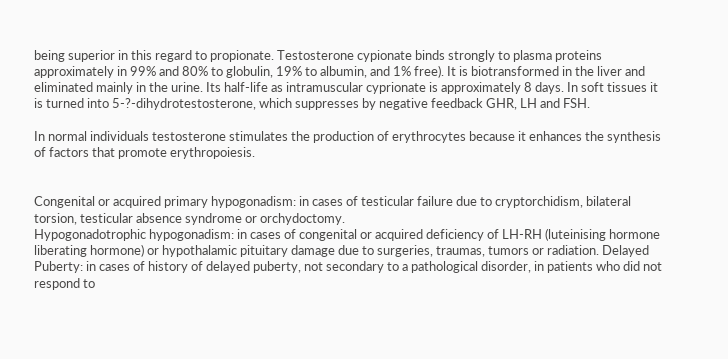being superior in this regard to propionate. Testosterone cypionate binds strongly to plasma proteins approximately in 99% and 80% to globulin, 19% to albumin, and 1% free). It is biotransformed in the liver and eliminated mainly in the urine. Its half-life as intramuscular cyprionate is approximately 8 days. In soft tissues it is turned into 5-?-dihydrotestosterone, which suppresses by negative feedback GHR, LH and FSH.

In normal individuals testosterone stimulates the production of erythrocytes because it enhances the synthesis of factors that promote erythropoiesis.


Congenital or acquired primary hypogonadism: in cases of testicular failure due to cryptorchidism, bilateral torsion, testicular absence syndrome or orchydoctomy.
Hypogonadotrophic hypogonadism: in cases of congenital or acquired deficiency of LH-RH (luteinising hormone liberating hormone) or hypothalamic pituitary damage due to surgeries, traumas, tumors or radiation. Delayed Puberty: in cases of history of delayed puberty, not secondary to a pathological disorder, in patients who did not respond to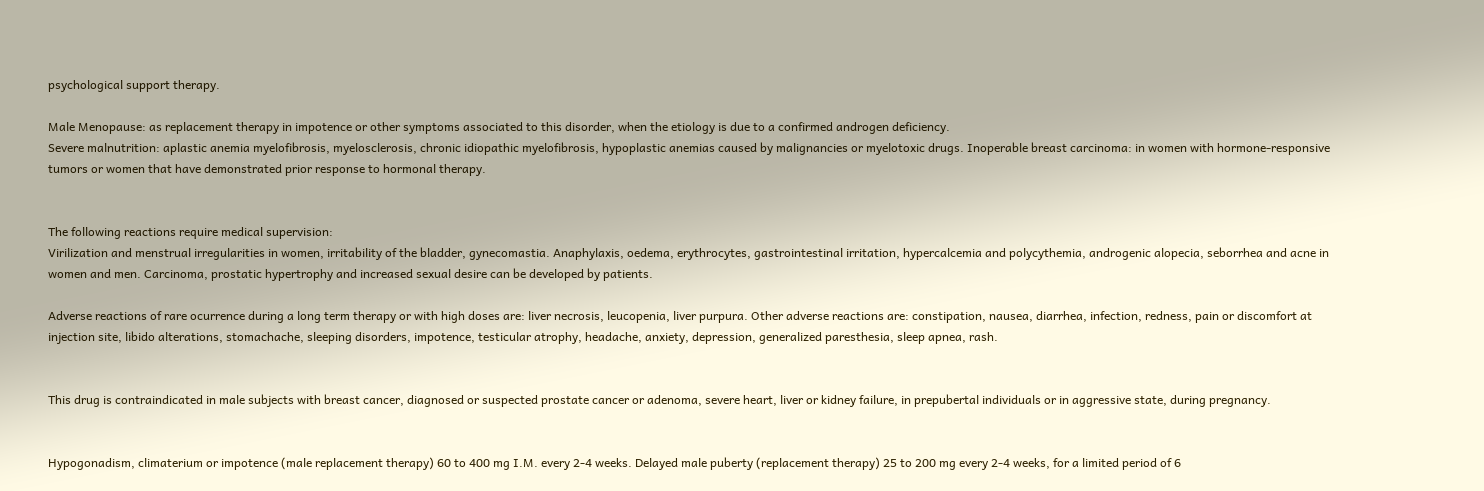psychological support therapy.

Male Menopause: as replacement therapy in impotence or other symptoms associated to this disorder, when the etiology is due to a confirmed androgen deficiency.
Severe malnutrition: aplastic anemia myelofibrosis, myelosclerosis, chronic idiopathic myelofibrosis, hypoplastic anemias caused by malignancies or myelotoxic drugs. Inoperable breast carcinoma: in women with hormone-responsive tumors or women that have demonstrated prior response to hormonal therapy.


The following reactions require medical supervision:
Virilization and menstrual irregularities in women, irritability of the bladder, gynecomastia. Anaphylaxis, oedema, erythrocytes, gastrointestinal irritation, hypercalcemia and polycythemia, androgenic alopecia, seborrhea and acne in women and men. Carcinoma, prostatic hypertrophy and increased sexual desire can be developed by patients.

Adverse reactions of rare ocurrence during a long term therapy or with high doses are: liver necrosis, leucopenia, liver purpura. Other adverse reactions are: constipation, nausea, diarrhea, infection, redness, pain or discomfort at injection site, libido alterations, stomachache, sleeping disorders, impotence, testicular atrophy, headache, anxiety, depression, generalized paresthesia, sleep apnea, rash.


This drug is contraindicated in male subjects with breast cancer, diagnosed or suspected prostate cancer or adenoma, severe heart, liver or kidney failure, in prepubertal individuals or in aggressive state, during pregnancy.


Hypogonadism, climaterium or impotence (male replacement therapy) 60 to 400 mg I.M. every 2-4 weeks. Delayed male puberty (replacement therapy) 25 to 200 mg every 2-4 weeks, for a limited period of 6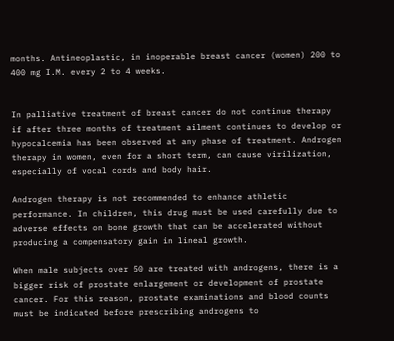months. Antineoplastic, in inoperable breast cancer (women) 200 to 400 mg I.M. every 2 to 4 weeks.


In palliative treatment of breast cancer do not continue therapy if after three months of treatment ailment continues to develop or hypocalcemia has been observed at any phase of treatment. Androgen therapy in women, even for a short term, can cause virilization, especially of vocal cords and body hair.

Androgen therapy is not recommended to enhance athletic performance. In children, this drug must be used carefully due to adverse effects on bone growth that can be accelerated without producing a compensatory gain in lineal growth.

When male subjects over 50 are treated with androgens, there is a bigger risk of prostate enlargement or development of prostate cancer. For this reason, prostate examinations and blood counts must be indicated before prescribing androgens to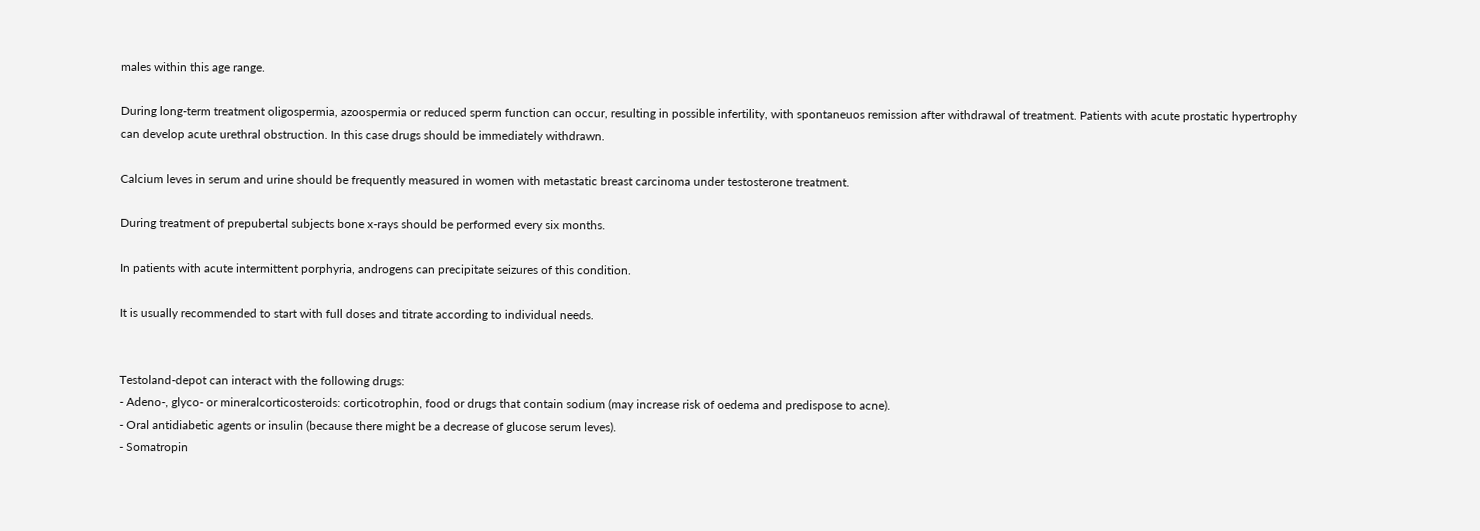males within this age range.

During long-term treatment oligospermia, azoospermia or reduced sperm function can occur, resulting in possible infertility, with spontaneuos remission after withdrawal of treatment. Patients with acute prostatic hypertrophy can develop acute urethral obstruction. In this case drugs should be immediately withdrawn.

Calcium leves in serum and urine should be frequently measured in women with metastatic breast carcinoma under testosterone treatment.

During treatment of prepubertal subjects bone x-rays should be performed every six months.

In patients with acute intermittent porphyria, androgens can precipitate seizures of this condition.

It is usually recommended to start with full doses and titrate according to individual needs.


Testoland-depot can interact with the following drugs:
- Adeno-, glyco- or mineralcorticosteroids: corticotrophin, food or drugs that contain sodium (may increase risk of oedema and predispose to acne).
- Oral antidiabetic agents or insulin (because there might be a decrease of glucose serum leves).
- Somatropin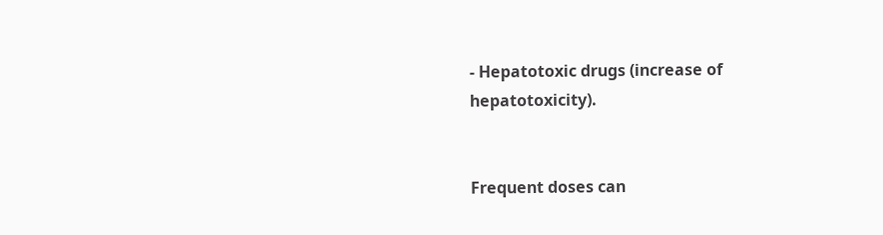- Hepatotoxic drugs (increase of hepatotoxicity).


Frequent doses can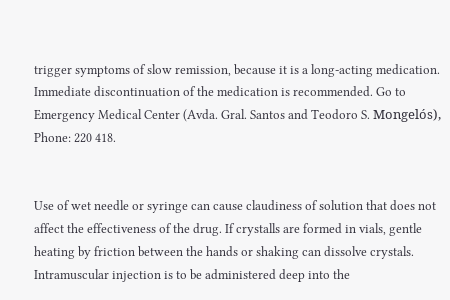trigger symptoms of slow remission, because it is a long-acting medication. Immediate discontinuation of the medication is recommended. Go to Emergency Medical Center (Avda. Gral. Santos and Teodoro S. Mongelós),
Phone: 220 418.


Use of wet needle or syringe can cause claudiness of solution that does not affect the effectiveness of the drug. If crystalls are formed in vials, gentle heating by friction between the hands or shaking can dissolve crystals. Intramuscular injection is to be administered deep into the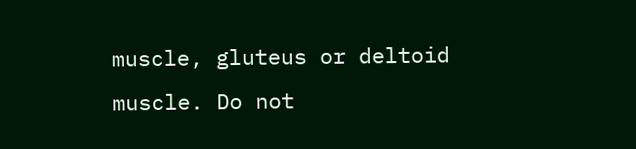muscle, gluteus or deltoid muscle. Do not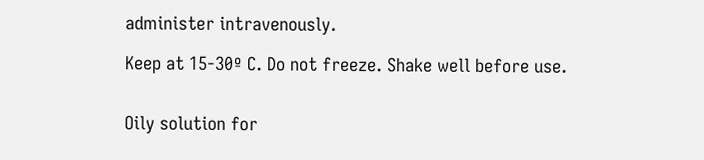administer intravenously.

Keep at 15-30º C. Do not freeze. Shake well before use.


Oily solution for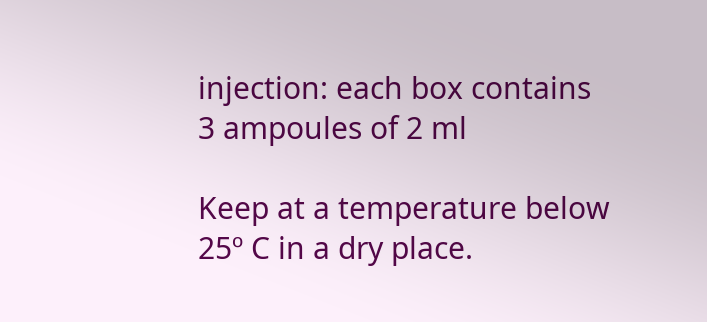injection: each box contains 3 ampoules of 2 ml

Keep at a temperature below 25º C in a dry place.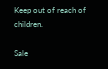Keep out of reach of children.

Sale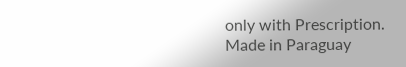only with Prescription.
Made in Paraguay